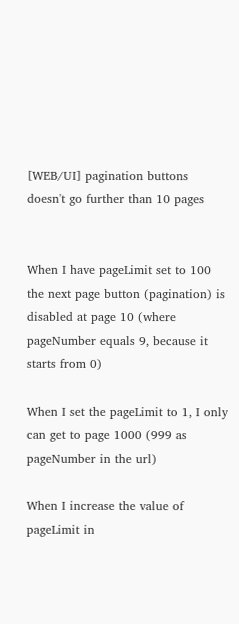[WEB/UI] pagination buttons doesn't go further than 10 pages


When I have pageLimit set to 100 the next page button (pagination) is disabled at page 10 (where pageNumber equals 9, because it starts from 0)

When I set the pageLimit to 1, I only can get to page 1000 (999 as pageNumber in the url)

When I increase the value of pageLimit in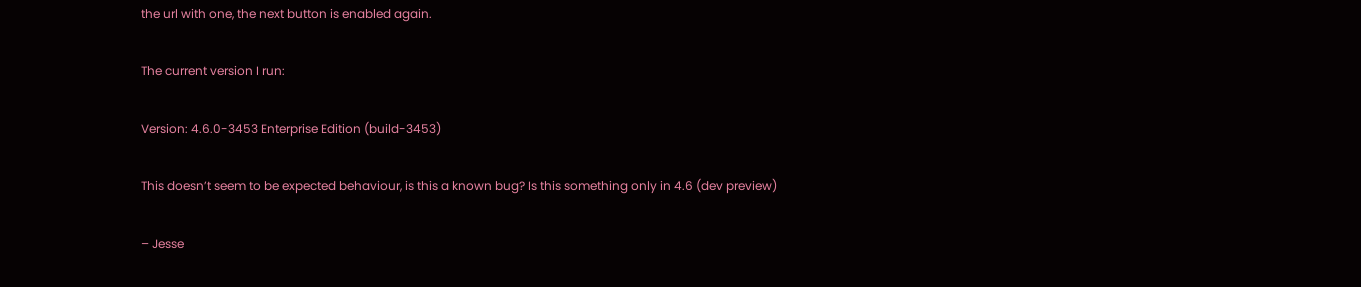the url with one, the next button is enabled again.

The current version I run:

Version: 4.6.0-3453 Enterprise Edition (build-3453)

This doesn’t seem to be expected behaviour, is this a known bug? Is this something only in 4.6 (dev preview)

– Jesse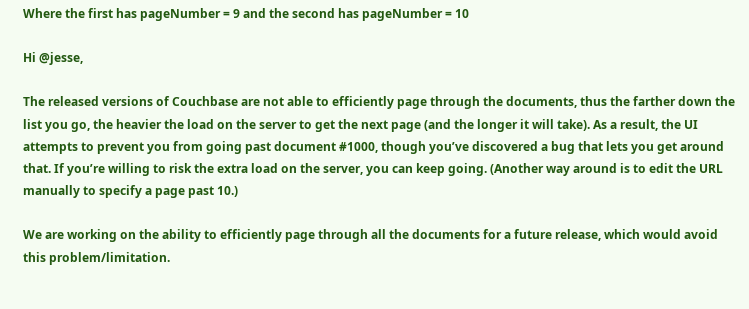Where the first has pageNumber = 9 and the second has pageNumber = 10

Hi @jesse,

The released versions of Couchbase are not able to efficiently page through the documents, thus the farther down the list you go, the heavier the load on the server to get the next page (and the longer it will take). As a result, the UI attempts to prevent you from going past document #1000, though you’ve discovered a bug that lets you get around that. If you’re willing to risk the extra load on the server, you can keep going. (Another way around is to edit the URL manually to specify a page past 10.)

We are working on the ability to efficiently page through all the documents for a future release, which would avoid this problem/limitation.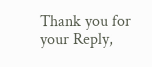Thank you for your Reply,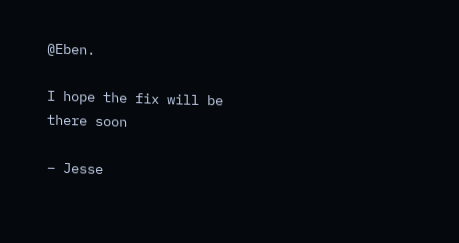@Eben.

I hope the fix will be there soon

– Jesse